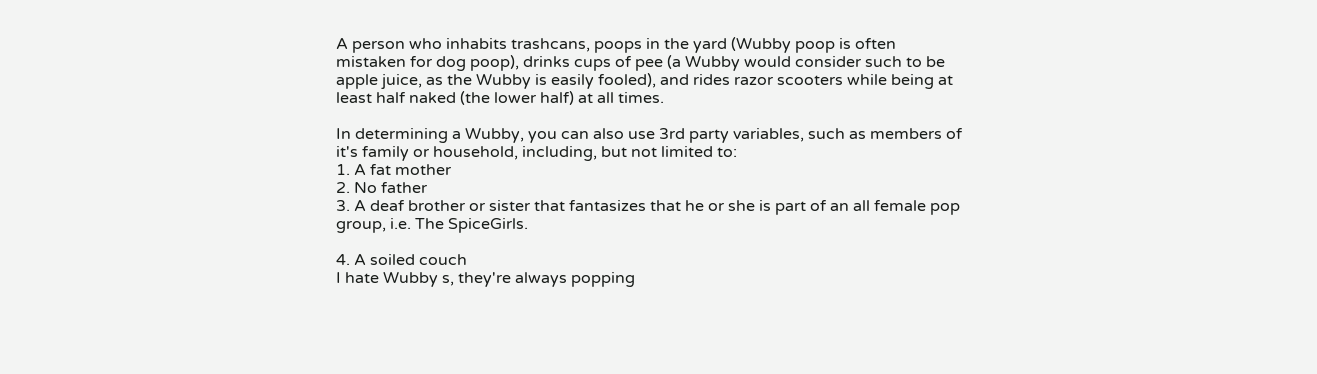A person who inhabits trashcans, poops in the yard (Wubby poop is often mistaken for dog poop), drinks cups of pee (a Wubby would consider such to be apple juice, as the Wubby is easily fooled), and rides razor scooters while being at least half naked (the lower half) at all times.

In determining a Wubby, you can also use 3rd party variables, such as members of it's family or household, including, but not limited to:
1. A fat mother
2. No father
3. A deaf brother or sister that fantasizes that he or she is part of an all female pop group, i.e. The SpiceGirls.

4. A soiled couch
I hate Wubby s, they're always popping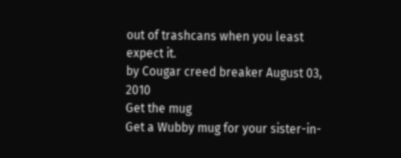out of trashcans when you least expect it.
by Cougar creed breaker August 03, 2010
Get the mug
Get a Wubby mug for your sister-in-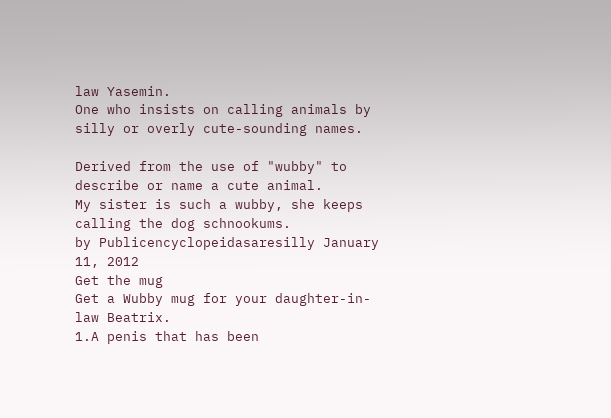law Yasemin.
One who insists on calling animals by silly or overly cute-sounding names.

Derived from the use of "wubby" to describe or name a cute animal.
My sister is such a wubby, she keeps calling the dog schnookums.
by Publicencyclopeidasaresilly January 11, 2012
Get the mug
Get a Wubby mug for your daughter-in-law Beatrix.
1.A penis that has been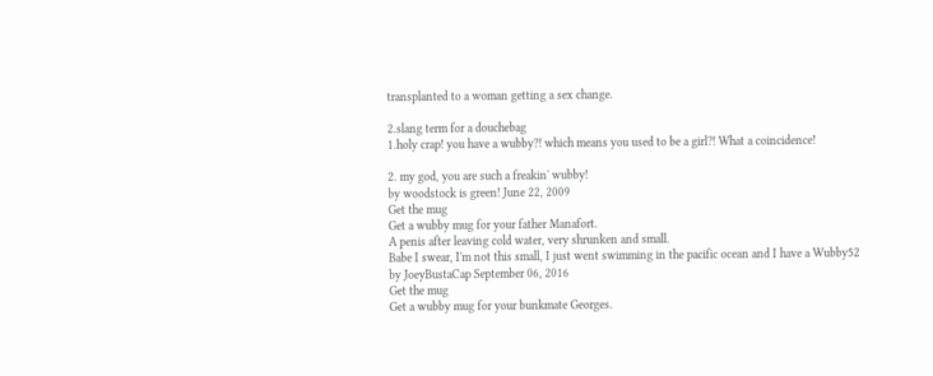transplanted to a woman getting a sex change.

2.slang term for a douchebag
1.holy crap! you have a wubby?! which means you used to be a girl?! What a coincidence!

2. my god, you are such a freakin' wubby!
by woodstock is green! June 22, 2009
Get the mug
Get a wubby mug for your father Manafort.
A penis after leaving cold water, very shrunken and small.
Babe I swear, I'm not this small, I just went swimming in the pacific ocean and I have a Wubby52
by JoeyBustaCap September 06, 2016
Get the mug
Get a wubby mug for your bunkmate Georges.